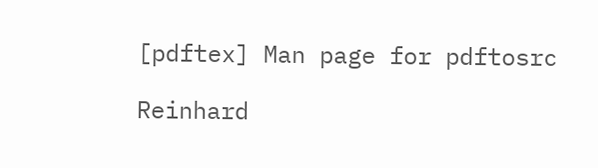[pdftex] Man page for pdftosrc

Reinhard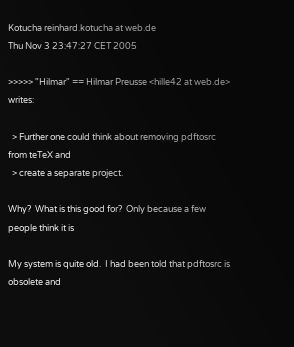Kotucha reinhard.kotucha at web.de
Thu Nov 3 23:47:27 CET 2005

>>>>> "Hilmar" == Hilmar Preusse <hille42 at web.de> writes:

  > Further one could think about removing pdftosrc from teTeX and
  > create a separate project.

Why?  What is this good for?  Only because a few people think it is

My system is quite old.  I had been told that pdftosrc is obsolete and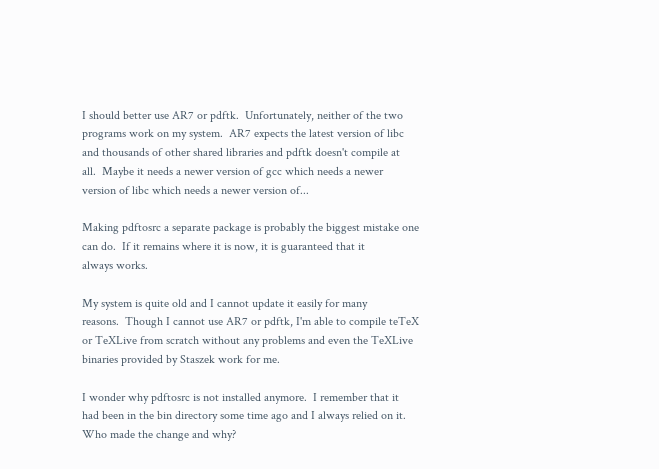I should better use AR7 or pdftk.  Unfortunately, neither of the two
programs work on my system.  AR7 expects the latest version of libc
and thousands of other shared libraries and pdftk doesn't compile at
all.  Maybe it needs a newer version of gcc which needs a newer
version of libc which needs a newer version of...

Making pdftosrc a separate package is probably the biggest mistake one
can do.  If it remains where it is now, it is guaranteed that it
always works.

My system is quite old and I cannot update it easily for many
reasons.  Though I cannot use AR7 or pdftk, I'm able to compile teTeX
or TeXLive from scratch without any problems and even the TeXLive
binaries provided by Staszek work for me.

I wonder why pdftosrc is not installed anymore.  I remember that it
had been in the bin directory some time ago and I always relied on it.
Who made the change and why?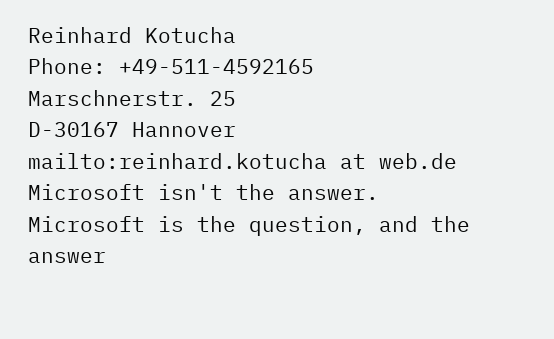Reinhard Kotucha                          Phone: +49-511-4592165
Marschnerstr. 25
D-30167 Hannover                          mailto:reinhard.kotucha at web.de
Microsoft isn't the answer. Microsoft is the question, and the answer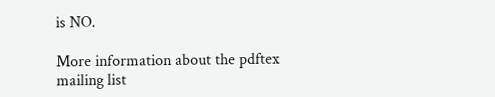is NO.

More information about the pdftex mailing list